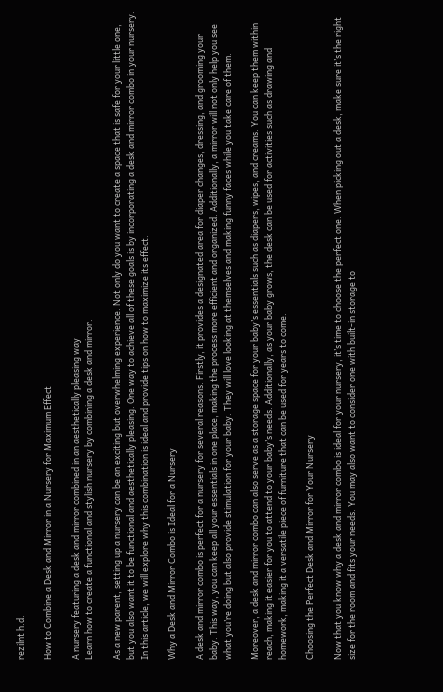rezilnt h.d.

How to Combine a Desk and Mirror in a Nursery for Maximum Effect

A nursery featuring a desk and mirror combined in an aesthetically pleasing way
Learn how to create a functional and stylish nursery by combining a desk and mirror.

As a new parent, setting up a nursery can be an exciting but overwhelming experience. Not only do you want to create a space that is safe for your little one, but you also want it to be functional and aesthetically pleasing. One way to achieve all of these goals is by incorporating a desk and mirror combo in your nursery. In this article, we will explore why this combination is ideal and provide tips on how to maximize its effect.

Why a Desk and Mirror Combo is Ideal for a Nursery

A desk and mirror combo is perfect for a nursery for several reasons. Firstly, it provides a designated area for diaper changes, dressing, and grooming your baby. This way, you can keep all your essentials in one place, making the process more efficient and organized. Additionally, a mirror will not only help you see what you’re doing but also provide stimulation for your baby. They will love looking at themselves and making funny faces while you take care of them.

Moreover, a desk and mirror combo can also serve as a storage space for your baby’s essentials such as diapers, wipes, and creams. You can keep them within reach, making it easier for you to attend to your baby’s needs. Additionally, as your baby grows, the desk can be used for activities such as drawing and homework, making it a versatile piece of furniture that can be used for years to come.

Choosing the Perfect Desk and Mirror for Your Nursery

Now that you know why a desk and mirror combo is ideal for your nursery, it’s time to choose the perfect one. When picking out a desk, make sure it’s the right size for the room and fits your needs. You may also want to consider one with built-in storage to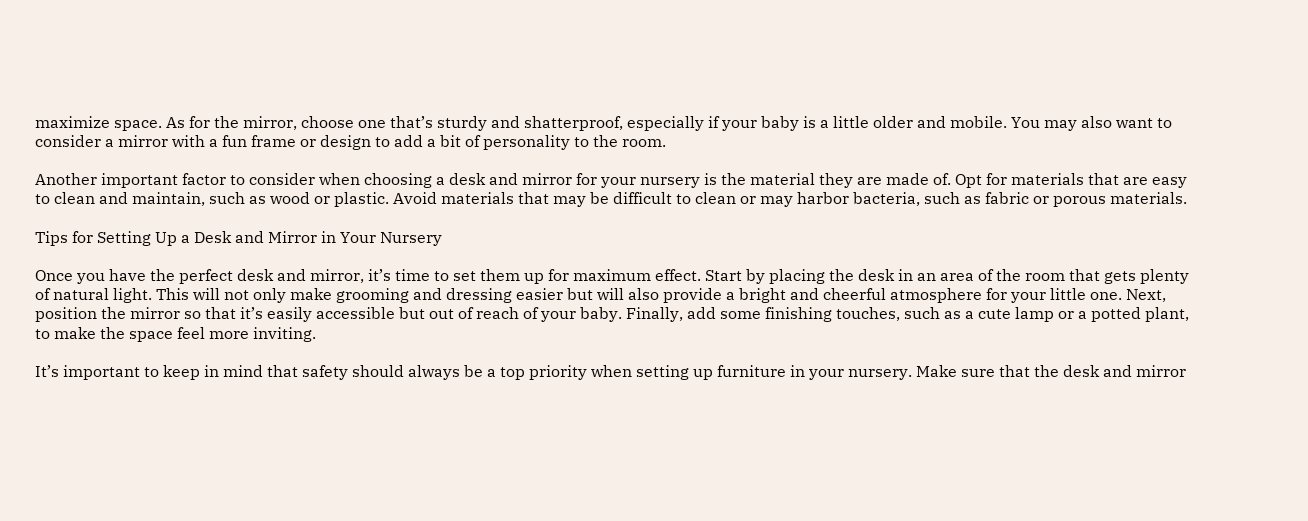maximize space. As for the mirror, choose one that’s sturdy and shatterproof, especially if your baby is a little older and mobile. You may also want to consider a mirror with a fun frame or design to add a bit of personality to the room.

Another important factor to consider when choosing a desk and mirror for your nursery is the material they are made of. Opt for materials that are easy to clean and maintain, such as wood or plastic. Avoid materials that may be difficult to clean or may harbor bacteria, such as fabric or porous materials.

Tips for Setting Up a Desk and Mirror in Your Nursery

Once you have the perfect desk and mirror, it’s time to set them up for maximum effect. Start by placing the desk in an area of the room that gets plenty of natural light. This will not only make grooming and dressing easier but will also provide a bright and cheerful atmosphere for your little one. Next, position the mirror so that it’s easily accessible but out of reach of your baby. Finally, add some finishing touches, such as a cute lamp or a potted plant, to make the space feel more inviting.

It’s important to keep in mind that safety should always be a top priority when setting up furniture in your nursery. Make sure that the desk and mirror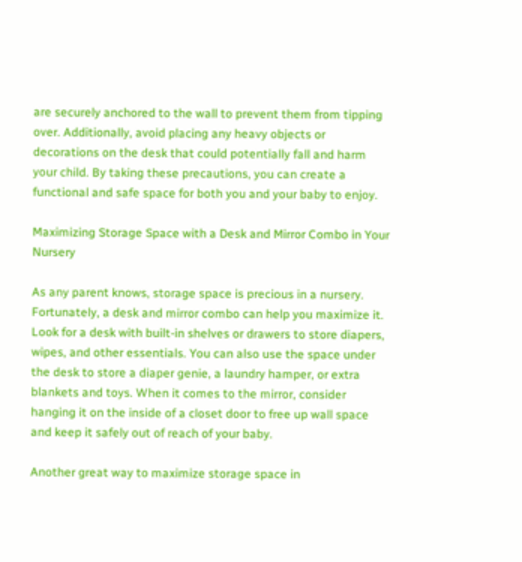are securely anchored to the wall to prevent them from tipping over. Additionally, avoid placing any heavy objects or decorations on the desk that could potentially fall and harm your child. By taking these precautions, you can create a functional and safe space for both you and your baby to enjoy.

Maximizing Storage Space with a Desk and Mirror Combo in Your Nursery

As any parent knows, storage space is precious in a nursery. Fortunately, a desk and mirror combo can help you maximize it. Look for a desk with built-in shelves or drawers to store diapers, wipes, and other essentials. You can also use the space under the desk to store a diaper genie, a laundry hamper, or extra blankets and toys. When it comes to the mirror, consider hanging it on the inside of a closet door to free up wall space and keep it safely out of reach of your baby.

Another great way to maximize storage space in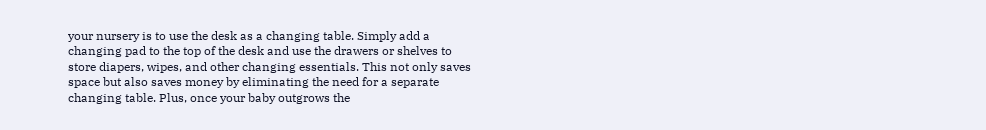your nursery is to use the desk as a changing table. Simply add a changing pad to the top of the desk and use the drawers or shelves to store diapers, wipes, and other changing essentials. This not only saves space but also saves money by eliminating the need for a separate changing table. Plus, once your baby outgrows the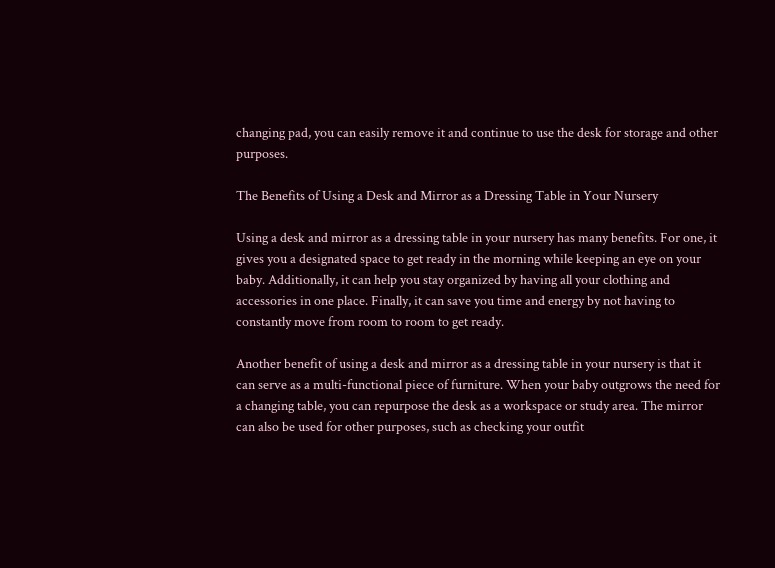changing pad, you can easily remove it and continue to use the desk for storage and other purposes.

The Benefits of Using a Desk and Mirror as a Dressing Table in Your Nursery

Using a desk and mirror as a dressing table in your nursery has many benefits. For one, it gives you a designated space to get ready in the morning while keeping an eye on your baby. Additionally, it can help you stay organized by having all your clothing and accessories in one place. Finally, it can save you time and energy by not having to constantly move from room to room to get ready.

Another benefit of using a desk and mirror as a dressing table in your nursery is that it can serve as a multi-functional piece of furniture. When your baby outgrows the need for a changing table, you can repurpose the desk as a workspace or study area. The mirror can also be used for other purposes, such as checking your outfit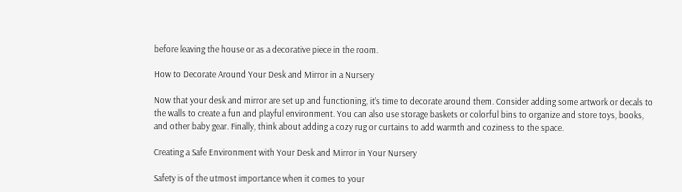before leaving the house or as a decorative piece in the room.

How to Decorate Around Your Desk and Mirror in a Nursery

Now that your desk and mirror are set up and functioning, it’s time to decorate around them. Consider adding some artwork or decals to the walls to create a fun and playful environment. You can also use storage baskets or colorful bins to organize and store toys, books, and other baby gear. Finally, think about adding a cozy rug or curtains to add warmth and coziness to the space.

Creating a Safe Environment with Your Desk and Mirror in Your Nursery

Safety is of the utmost importance when it comes to your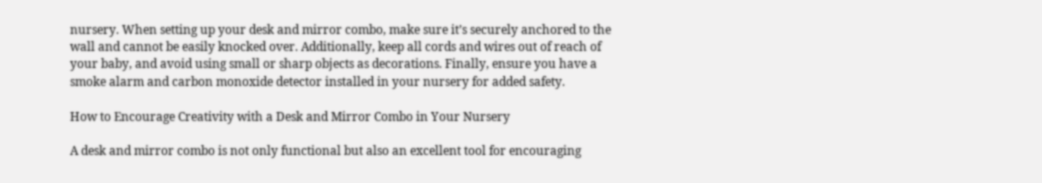nursery. When setting up your desk and mirror combo, make sure it’s securely anchored to the wall and cannot be easily knocked over. Additionally, keep all cords and wires out of reach of your baby, and avoid using small or sharp objects as decorations. Finally, ensure you have a smoke alarm and carbon monoxide detector installed in your nursery for added safety.

How to Encourage Creativity with a Desk and Mirror Combo in Your Nursery

A desk and mirror combo is not only functional but also an excellent tool for encouraging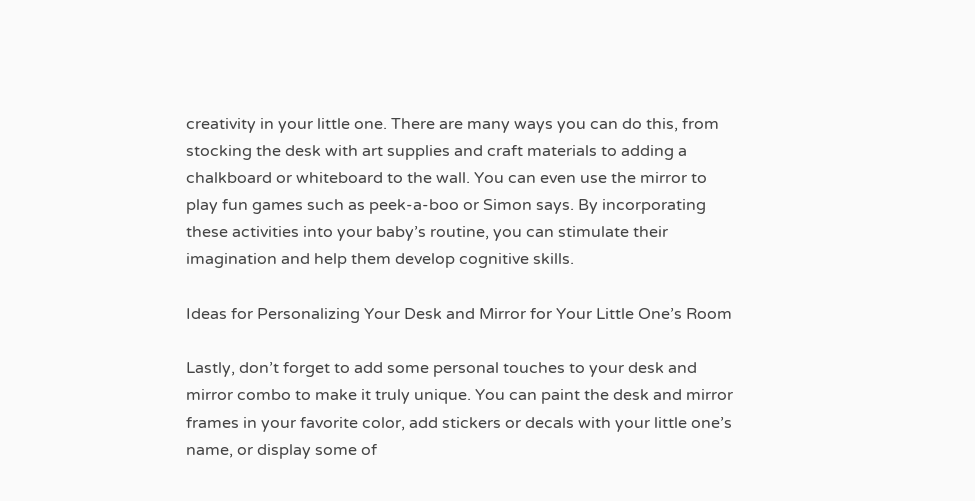creativity in your little one. There are many ways you can do this, from stocking the desk with art supplies and craft materials to adding a chalkboard or whiteboard to the wall. You can even use the mirror to play fun games such as peek-a-boo or Simon says. By incorporating these activities into your baby’s routine, you can stimulate their imagination and help them develop cognitive skills.

Ideas for Personalizing Your Desk and Mirror for Your Little One’s Room

Lastly, don’t forget to add some personal touches to your desk and mirror combo to make it truly unique. You can paint the desk and mirror frames in your favorite color, add stickers or decals with your little one’s name, or display some of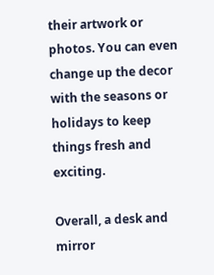their artwork or photos. You can even change up the decor with the seasons or holidays to keep things fresh and exciting.

Overall, a desk and mirror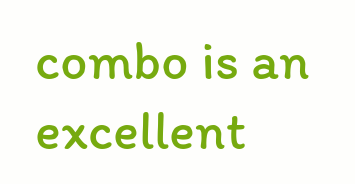combo is an excellent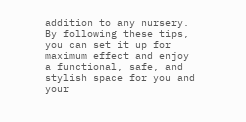addition to any nursery. By following these tips, you can set it up for maximum effect and enjoy a functional, safe, and stylish space for you and your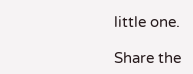little one.

Share the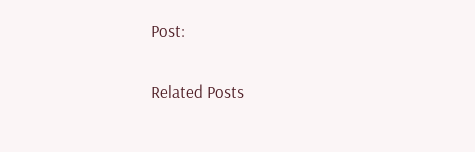Post:

Related Posts